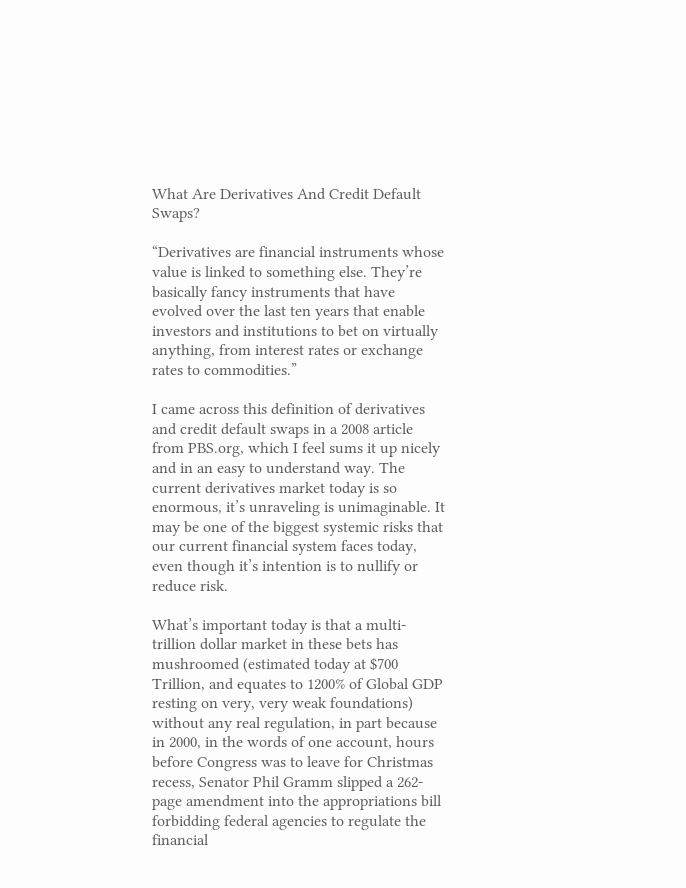What Are Derivatives And Credit Default Swaps?

“Derivatives are financial instruments whose value is linked to something else. They’re basically fancy instruments that have evolved over the last ten years that enable investors and institutions to bet on virtually anything, from interest rates or exchange rates to commodities.”

I came across this definition of derivatives and credit default swaps in a 2008 article from PBS.org, which I feel sums it up nicely and in an easy to understand way. The current derivatives market today is so enormous, it’s unraveling is unimaginable. It may be one of the biggest systemic risks that our current financial system faces today, even though it’s intention is to nullify or reduce risk.

What’s important today is that a multi-trillion dollar market in these bets has mushroomed (estimated today at $700 Trillion, and equates to 1200% of Global GDP resting on very, very weak foundations) without any real regulation, in part because in 2000, in the words of one account, hours before Congress was to leave for Christmas recess, Senator Phil Gramm slipped a 262-page amendment into the appropriations bill forbidding federal agencies to regulate the financial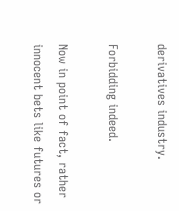derivatives industry.

Forbidding indeed.

Now in point of fact, rather innocent bets like futures or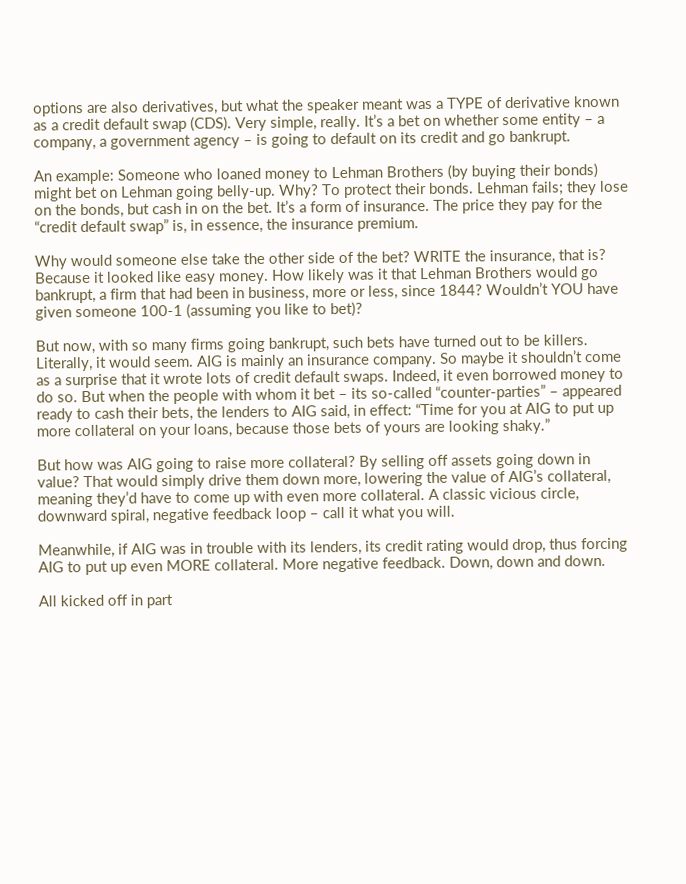options are also derivatives, but what the speaker meant was a TYPE of derivative known as a credit default swap (CDS). Very simple, really. It’s a bet on whether some entity – a company, a government agency – is going to default on its credit and go bankrupt.

An example: Someone who loaned money to Lehman Brothers (by buying their bonds) might bet on Lehman going belly-up. Why? To protect their bonds. Lehman fails; they lose on the bonds, but cash in on the bet. It’s a form of insurance. The price they pay for the “credit default swap” is, in essence, the insurance premium.

Why would someone else take the other side of the bet? WRITE the insurance, that is? Because it looked like easy money. How likely was it that Lehman Brothers would go bankrupt, a firm that had been in business, more or less, since 1844? Wouldn’t YOU have given someone 100-1 (assuming you like to bet)?

But now, with so many firms going bankrupt, such bets have turned out to be killers. Literally, it would seem. AIG is mainly an insurance company. So maybe it shouldn’t come as a surprise that it wrote lots of credit default swaps. Indeed, it even borrowed money to do so. But when the people with whom it bet – its so-called “counter-parties” – appeared ready to cash their bets, the lenders to AIG said, in effect: “Time for you at AIG to put up more collateral on your loans, because those bets of yours are looking shaky.”

But how was AIG going to raise more collateral? By selling off assets going down in value? That would simply drive them down more, lowering the value of AIG’s collateral, meaning they’d have to come up with even more collateral. A classic vicious circle, downward spiral, negative feedback loop – call it what you will.

Meanwhile, if AIG was in trouble with its lenders, its credit rating would drop, thus forcing AIG to put up even MORE collateral. More negative feedback. Down, down and down.

All kicked off in part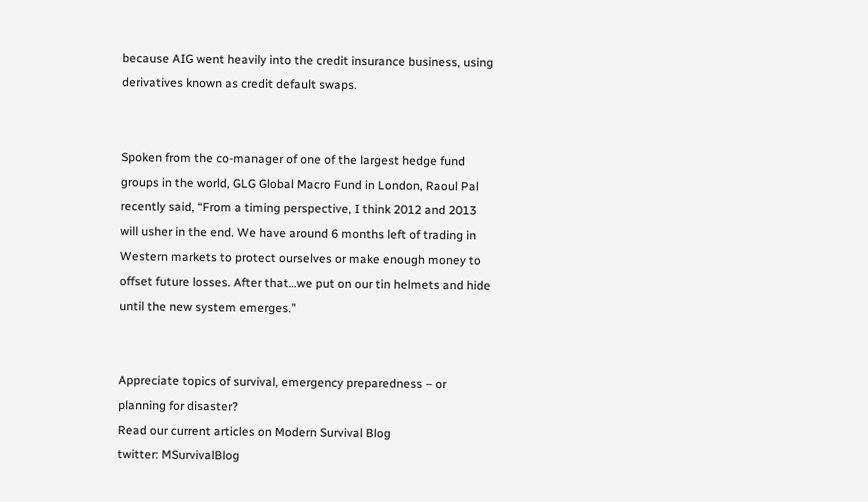because AIG went heavily into the credit insurance business, using derivatives known as credit default swaps.


Spoken from the co-manager of one of the largest hedge fund groups in the world, GLG Global Macro Fund in London, Raoul Pal recently said, “From a timing perspective, I think 2012 and 2013 will usher in the end. We have around 6 months left of trading in Western markets to protect ourselves or make enough money to offset future losses. After that…we put on our tin helmets and hide until the new system emerges.”


Appreciate topics of survival, emergency preparedness – or planning for disaster?
Read our current articles on Modern Survival Blog
twitter: MSurvivalBlog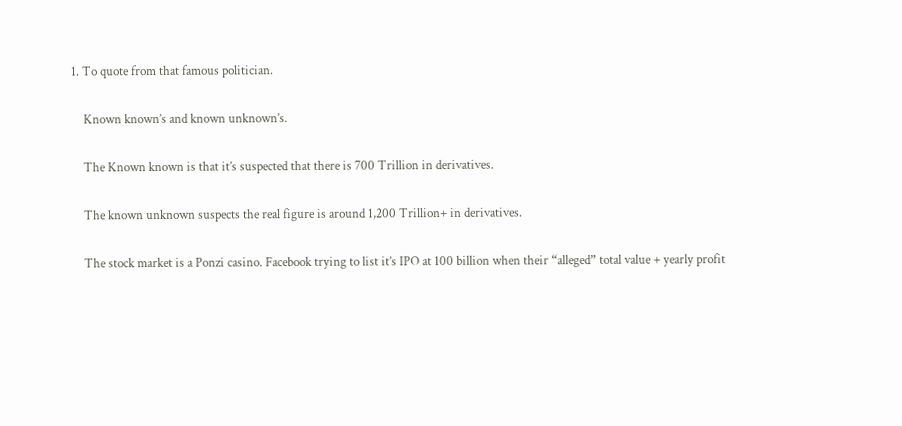1. To quote from that famous politician.

    Known known’s and known unknown’s.

    The Known known is that it’s suspected that there is 700 Trillion in derivatives.

    The known unknown suspects the real figure is around 1,200 Trillion+ in derivatives.

    The stock market is a Ponzi casino. Facebook trying to list it’s IPO at 100 billion when their “alleged” total value + yearly profit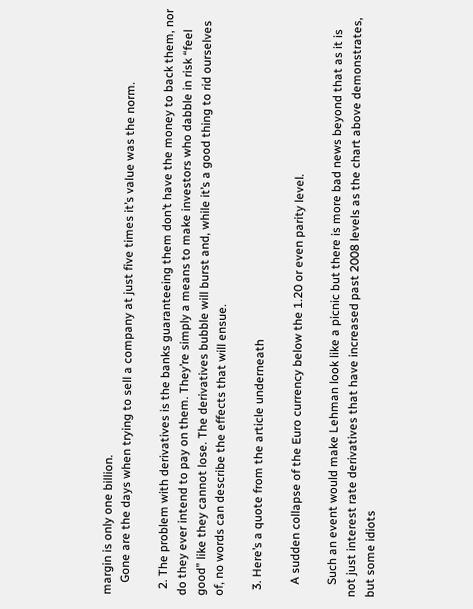margin is only one billion.
    Gone are the days when trying to sell a company at just five times it’s value was the norm.

  2. The problem with derivatives is the banks guaranteeing them don’t have the money to back them, nor do they ever intend to pay on them. They’re simply a means to make investors who dabble in risk “feel good” like they cannot lose. The derivatives bubble will burst and, while it’s a good thing to rid ourselves of, no words can describe the effects that will ensue.

  3. Here’s a quote from the article underneath

    A sudden collapse of the Euro currency below the 1.20 or even parity level.

    Such an event would make Lehman look like a picnic but there is more bad news beyond that as it is not just interest rate derivatives that have increased past 2008 levels as the chart above demonstrates, but some idiots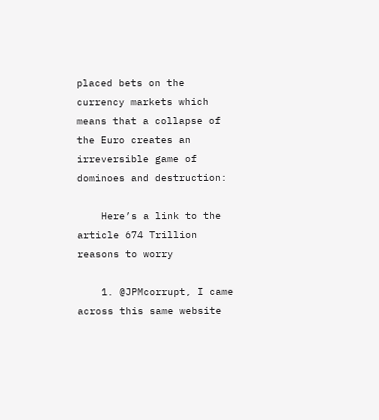placed bets on the currency markets which means that a collapse of the Euro creates an irreversible game of dominoes and destruction:

    Here’s a link to the article 674 Trillion reasons to worry

    1. @JPMcorrupt, I came across this same website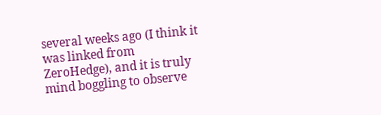several weeks ago (I think it was linked from ZeroHedge), and it is truly mind boggling to observe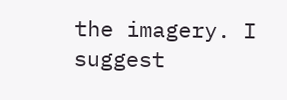the imagery. I suggest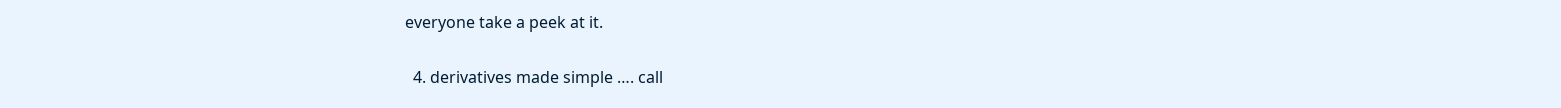everyone take a peek at it.

  4. derivatives made simple …. call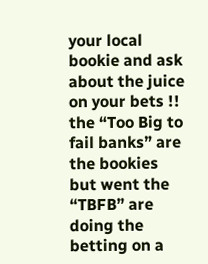your local bookie and ask about the juice on your bets !! the “Too Big to fail banks” are the bookies but went the “TBFB” are doing the betting on a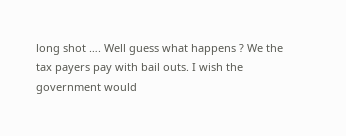long shot …. Well guess what happens ? We the tax payers pay with bail outs. I wish the government would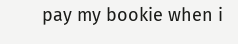pay my bookie when i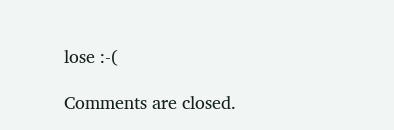lose :-(

Comments are closed.